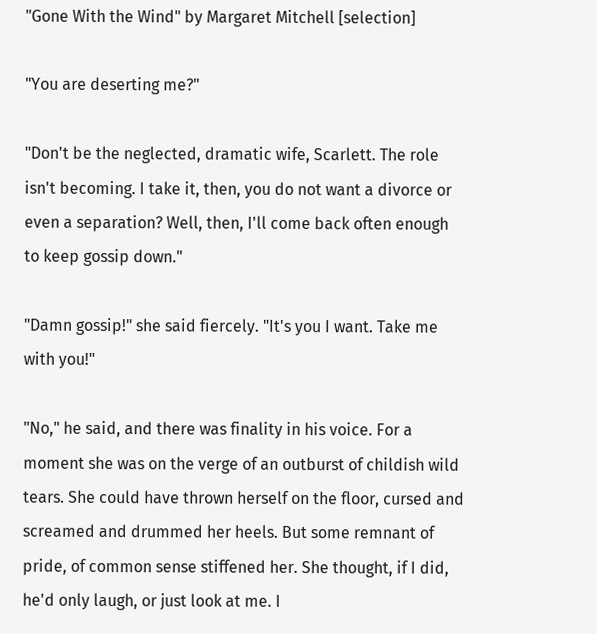"Gone With the Wind" by Margaret Mitchell [selection]

"You are deserting me?"

"Don't be the neglected, dramatic wife, Scarlett. The role isn't becoming. I take it, then, you do not want a divorce or even a separation? Well, then, I'll come back often enough to keep gossip down."

"Damn gossip!" she said fiercely. "It's you I want. Take me with you!"

"No," he said, and there was finality in his voice. For a moment she was on the verge of an outburst of childish wild tears. She could have thrown herself on the floor, cursed and screamed and drummed her heels. But some remnant of pride, of common sense stiffened her. She thought, if I did, he'd only laugh, or just look at me. I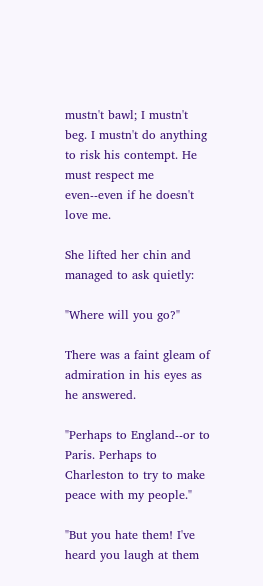mustn't bawl; I mustn't beg. I mustn't do anything to risk his contempt. He must respect me even--even if he doesn't love me.

She lifted her chin and managed to ask quietly:

"Where will you go?"

There was a faint gleam of admiration in his eyes as he answered.

"Perhaps to England--or to Paris. Perhaps to Charleston to try to make peace with my people."

"But you hate them! I've heard you laugh at them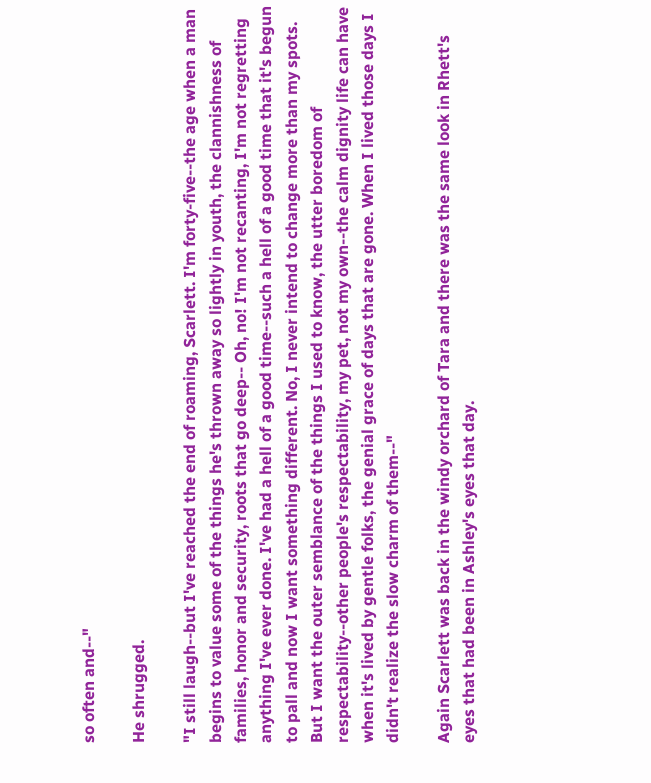so often and--"

He shrugged.

"I still laugh--but I've reached the end of roaming, Scarlett. I'm forty-five--the age when a man begins to value some of the things he's thrown away so lightly in youth, the clannishness of families, honor and security, roots that go deep-- Oh, no! I'm not recanting, I'm not regretting anything I've ever done. I've had a hell of a good time--such a hell of a good time that it's begun to pall and now I want something different. No, I never intend to change more than my spots. But I want the outer semblance of the things I used to know, the utter boredom of respectability--other people's respectability, my pet, not my own--the calm dignity life can have when it's lived by gentle folks, the genial grace of days that are gone. When I lived those days I didn't realize the slow charm of them--"

Again Scarlett was back in the windy orchard of Tara and there was the same look in Rhett's eyes that had been in Ashley's eyes that day.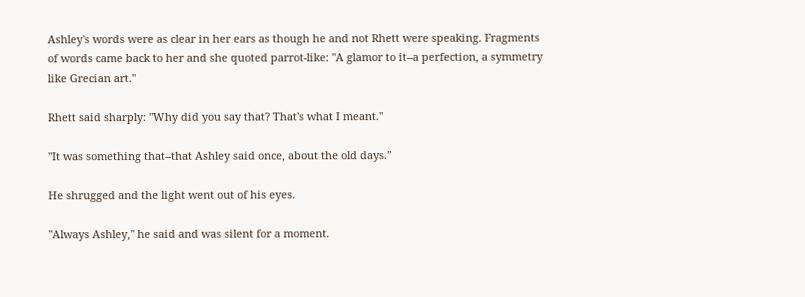Ashley's words were as clear in her ears as though he and not Rhett were speaking. Fragments of words came back to her and she quoted parrot-like: "A glamor to it--a perfection, a symmetry like Grecian art."

Rhett said sharply: "Why did you say that? That's what I meant."

"It was something that--that Ashley said once, about the old days."

He shrugged and the light went out of his eyes.

"Always Ashley," he said and was silent for a moment.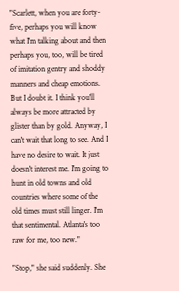"Scarlett, when you are forty-five, perhaps you will know what I'm talking about and then perhaps you, too, will be tired of imitation gentry and shoddy manners and cheap emotions. But I doubt it. I think you'll always be more attracted by glister than by gold. Anyway, I can't wait that long to see. And I have no desire to wait. It just doesn't interest me. I'm going to hunt in old towns and old countries where some of the old times must still linger. I'm that sentimental. Atlanta's too raw for me, too new."

"Stop," she said suddenly. She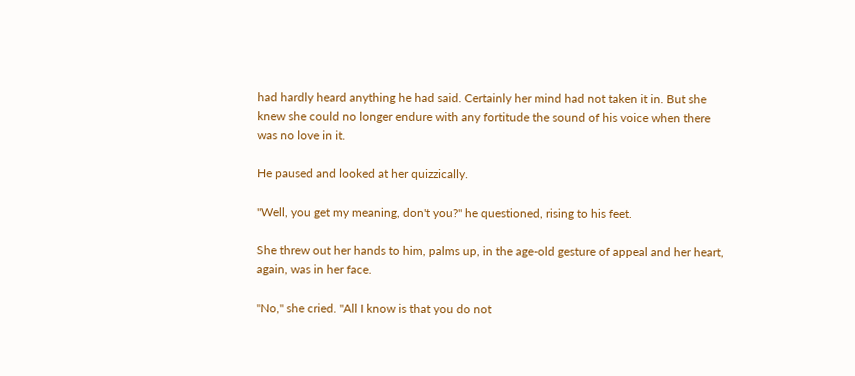had hardly heard anything he had said. Certainly her mind had not taken it in. But she knew she could no longer endure with any fortitude the sound of his voice when there was no love in it.

He paused and looked at her quizzically.

"Well, you get my meaning, don't you?" he questioned, rising to his feet.

She threw out her hands to him, palms up, in the age-old gesture of appeal and her heart, again, was in her face.

"No," she cried. "All I know is that you do not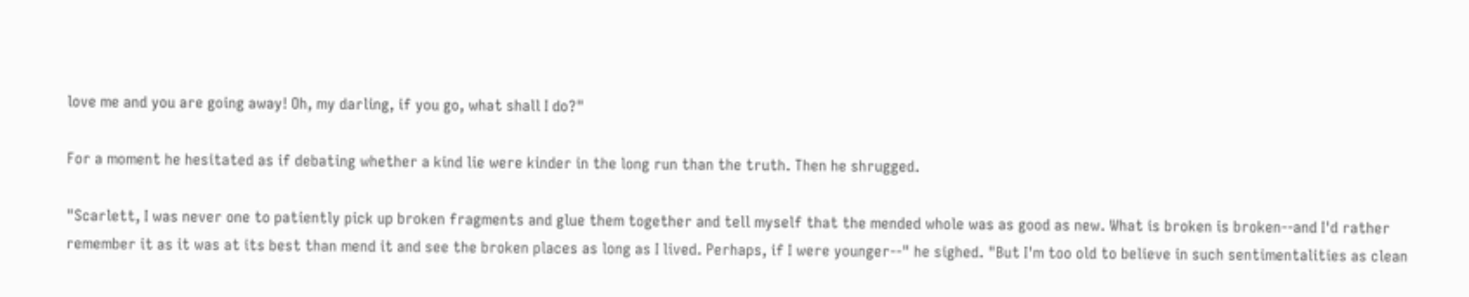love me and you are going away! Oh, my darling, if you go, what shall I do?"

For a moment he hesitated as if debating whether a kind lie were kinder in the long run than the truth. Then he shrugged.

"Scarlett, I was never one to patiently pick up broken fragments and glue them together and tell myself that the mended whole was as good as new. What is broken is broken--and I'd rather remember it as it was at its best than mend it and see the broken places as long as I lived. Perhaps, if I were younger--" he sighed. "But I'm too old to believe in such sentimentalities as clean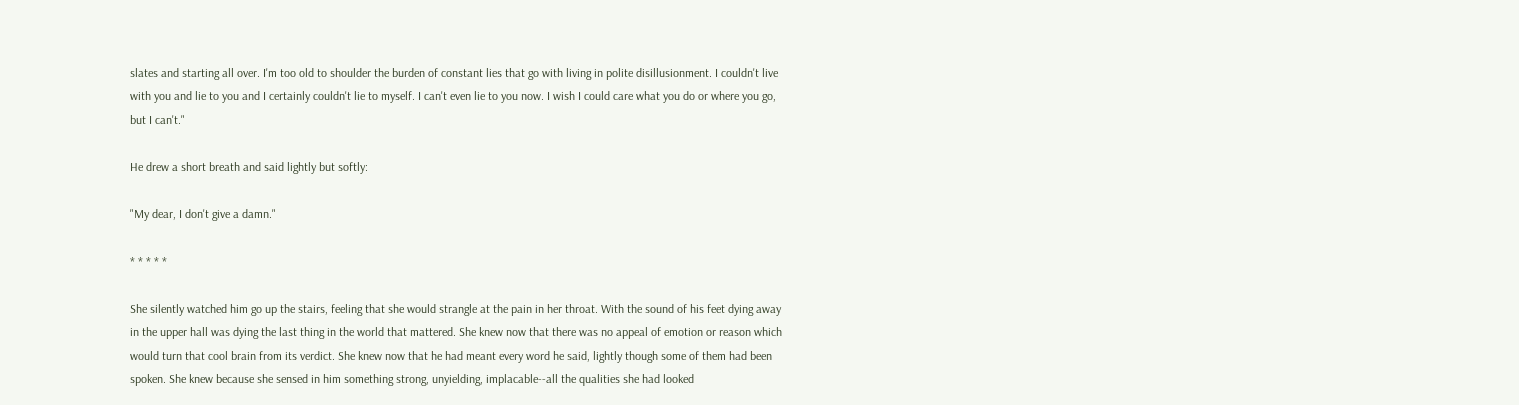slates and starting all over. I'm too old to shoulder the burden of constant lies that go with living in polite disillusionment. I couldn't live with you and lie to you and I certainly couldn't lie to myself. I can't even lie to you now. I wish I could care what you do or where you go, but I can't."

He drew a short breath and said lightly but softly:

"My dear, I don't give a damn."

* * * * *

She silently watched him go up the stairs, feeling that she would strangle at the pain in her throat. With the sound of his feet dying away in the upper hall was dying the last thing in the world that mattered. She knew now that there was no appeal of emotion or reason which would turn that cool brain from its verdict. She knew now that he had meant every word he said, lightly though some of them had been spoken. She knew because she sensed in him something strong, unyielding, implacable--all the qualities she had looked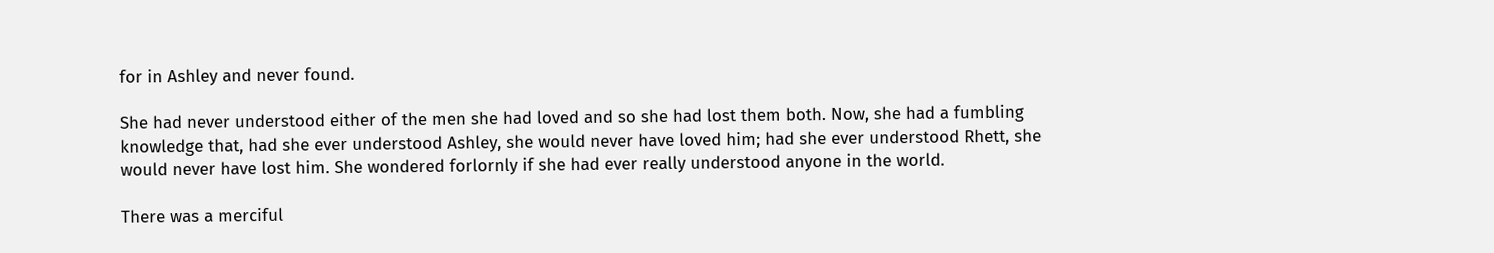for in Ashley and never found.

She had never understood either of the men she had loved and so she had lost them both. Now, she had a fumbling knowledge that, had she ever understood Ashley, she would never have loved him; had she ever understood Rhett, she would never have lost him. She wondered forlornly if she had ever really understood anyone in the world.

There was a merciful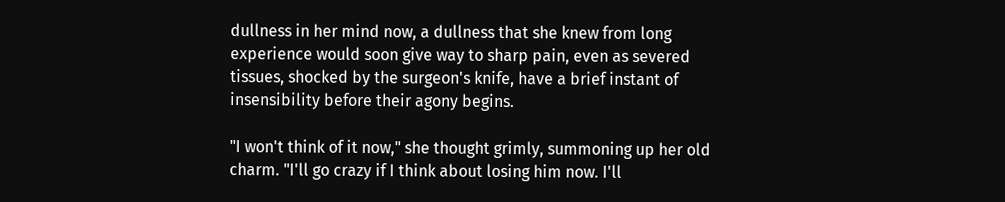dullness in her mind now, a dullness that she knew from long experience would soon give way to sharp pain, even as severed tissues, shocked by the surgeon's knife, have a brief instant of insensibility before their agony begins.

"I won't think of it now," she thought grimly, summoning up her old charm. "I'll go crazy if I think about losing him now. I'll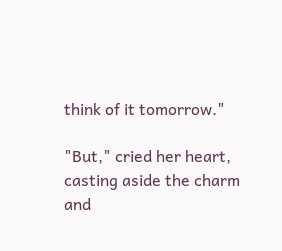think of it tomorrow."

"But," cried her heart, casting aside the charm and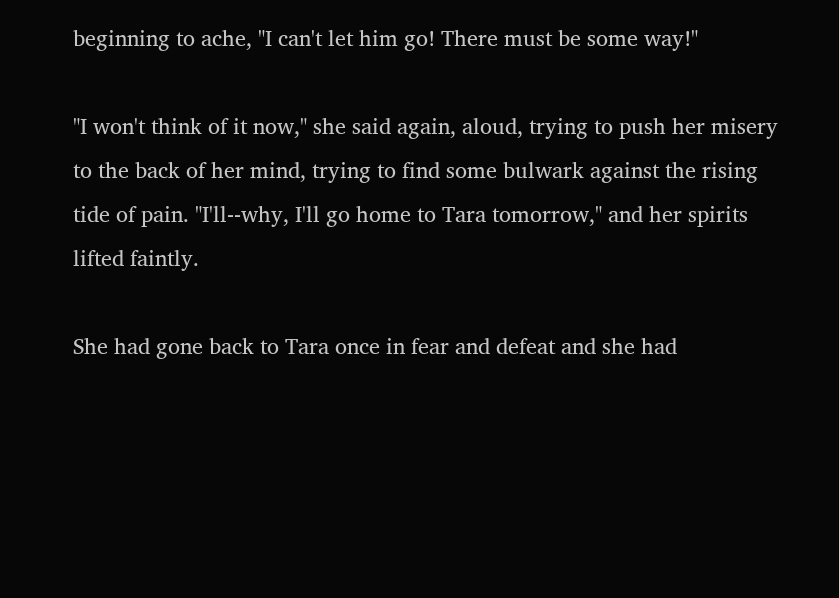beginning to ache, "I can't let him go! There must be some way!"

"I won't think of it now," she said again, aloud, trying to push her misery to the back of her mind, trying to find some bulwark against the rising tide of pain. "I'll--why, I'll go home to Tara tomorrow," and her spirits lifted faintly.

She had gone back to Tara once in fear and defeat and she had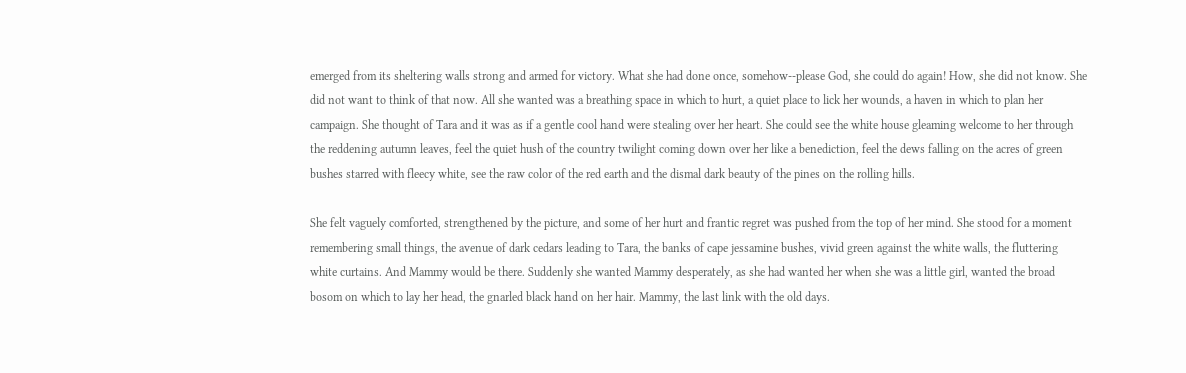emerged from its sheltering walls strong and armed for victory. What she had done once, somehow--please God, she could do again! How, she did not know. She did not want to think of that now. All she wanted was a breathing space in which to hurt, a quiet place to lick her wounds, a haven in which to plan her campaign. She thought of Tara and it was as if a gentle cool hand were stealing over her heart. She could see the white house gleaming welcome to her through the reddening autumn leaves, feel the quiet hush of the country twilight coming down over her like a benediction, feel the dews falling on the acres of green bushes starred with fleecy white, see the raw color of the red earth and the dismal dark beauty of the pines on the rolling hills.

She felt vaguely comforted, strengthened by the picture, and some of her hurt and frantic regret was pushed from the top of her mind. She stood for a moment remembering small things, the avenue of dark cedars leading to Tara, the banks of cape jessamine bushes, vivid green against the white walls, the fluttering white curtains. And Mammy would be there. Suddenly she wanted Mammy desperately, as she had wanted her when she was a little girl, wanted the broad bosom on which to lay her head, the gnarled black hand on her hair. Mammy, the last link with the old days.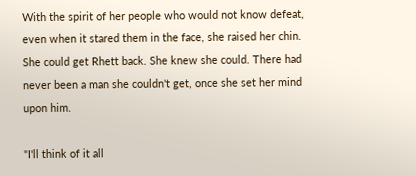With the spirit of her people who would not know defeat, even when it stared them in the face, she raised her chin. She could get Rhett back. She knew she could. There had never been a man she couldn't get, once she set her mind upon him.

"I'll think of it all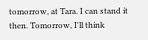tomorrow, at Tara. I can stand it then. Tomorrow, I'll think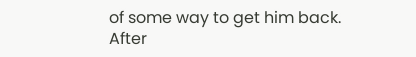of some way to get him back. After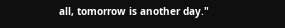all, tomorrow is another day."